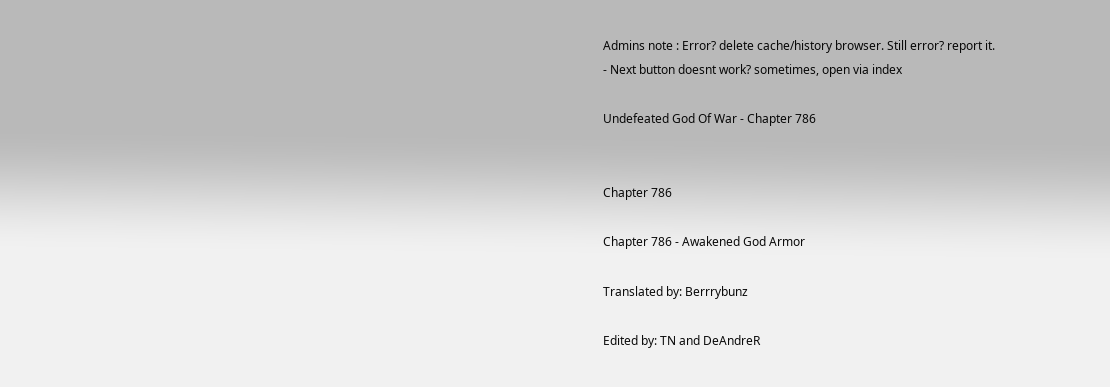Admins note : Error? delete cache/history browser. Still error? report it.
- Next button doesnt work? sometimes, open via index

Undefeated God Of War - Chapter 786


Chapter 786

Chapter 786 - Awakened God Armor

Translated by: Berrrybunz

Edited by: TN and DeAndreR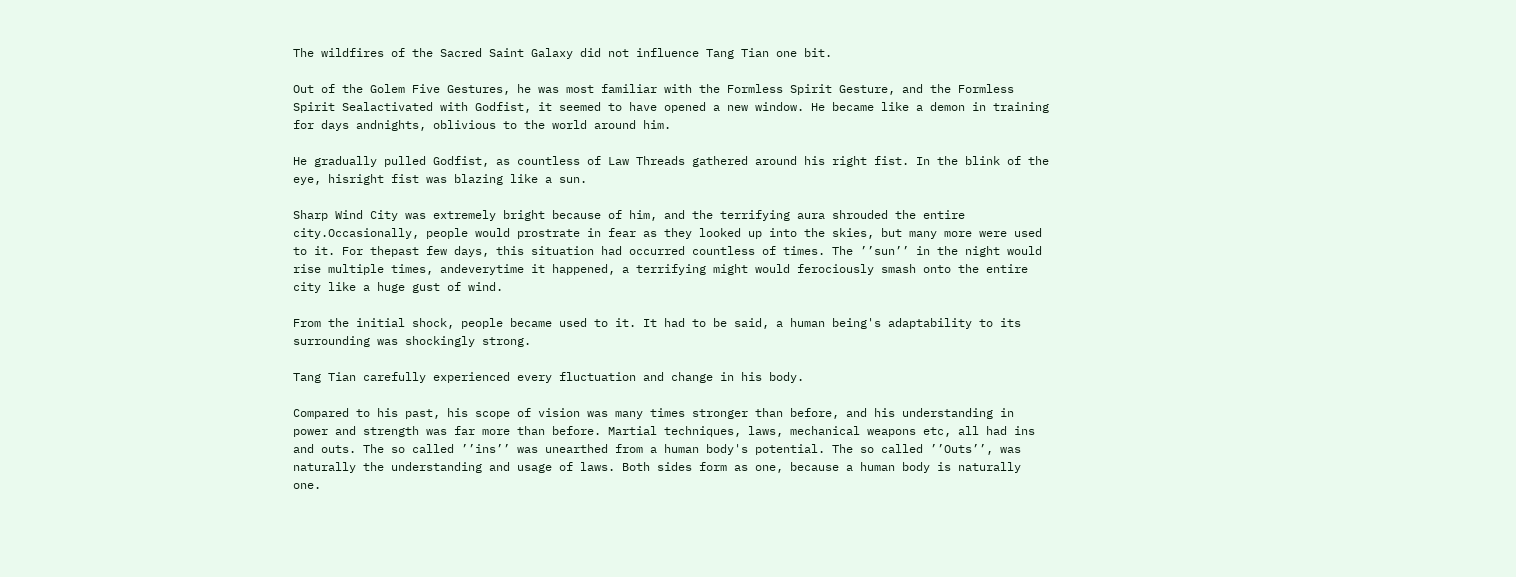The wildfires of the Sacred Saint Galaxy did not influence Tang Tian one bit.

Out of the Golem Five Gestures, he was most familiar with the Formless Spirit Gesture, and the Formless Spirit Sealactivated with Godfist, it seemed to have opened a new window. He became like a demon in training for days andnights, oblivious to the world around him.

He gradually pulled Godfist, as countless of Law Threads gathered around his right fist. In the blink of the eye, hisright fist was blazing like a sun.

Sharp Wind City was extremely bright because of him, and the terrifying aura shrouded the entire city.Occasionally, people would prostrate in fear as they looked up into the skies, but many more were used to it. For thepast few days, this situation had occurred countless of times. The ’’sun’’ in the night would rise multiple times, andeverytime it happened, a terrifying might would ferociously smash onto the entire city like a huge gust of wind.

From the initial shock, people became used to it. It had to be said, a human being's adaptability to its surrounding was shockingly strong.

Tang Tian carefully experienced every fluctuation and change in his body.

Compared to his past, his scope of vision was many times stronger than before, and his understanding in power and strength was far more than before. Martial techniques, laws, mechanical weapons etc, all had ins and outs. The so called ’’ins’’ was unearthed from a human body's potential. The so called ’’Outs’’, was naturally the understanding and usage of laws. Both sides form as one, because a human body is naturally one.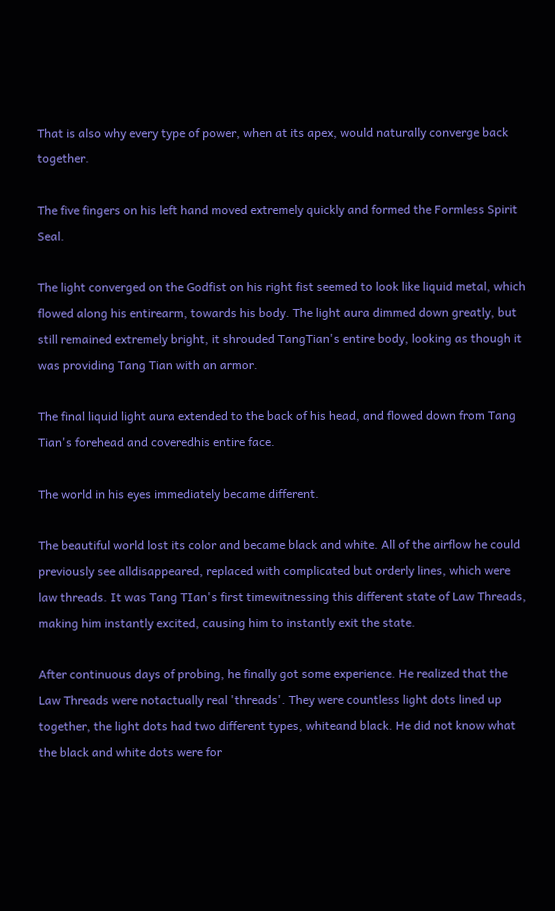That is also why every type of power, when at its apex, would naturally converge back together.

The five fingers on his left hand moved extremely quickly and formed the Formless Spirit Seal.

The light converged on the Godfist on his right fist seemed to look like liquid metal, which flowed along his entirearm, towards his body. The light aura dimmed down greatly, but still remained extremely bright, it shrouded TangTian's entire body, looking as though it was providing Tang Tian with an armor.

The final liquid light aura extended to the back of his head, and flowed down from Tang Tian's forehead and coveredhis entire face.

The world in his eyes immediately became different.

The beautiful world lost its color and became black and white. All of the airflow he could previously see alldisappeared, replaced with complicated but orderly lines, which were law threads. It was Tang TIan's first timewitnessing this different state of Law Threads, making him instantly excited, causing him to instantly exit the state.

After continuous days of probing, he finally got some experience. He realized that the Law Threads were notactually real 'threads'. They were countless light dots lined up together, the light dots had two different types, whiteand black. He did not know what the black and white dots were for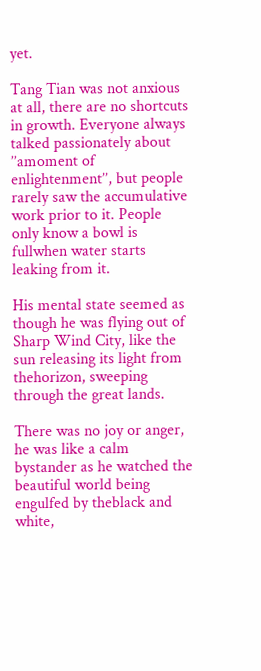yet.

Tang Tian was not anxious at all, there are no shortcuts in growth. Everyone always talked passionately about ’’amoment of enlightenment’’, but people rarely saw the accumulative work prior to it. People only know a bowl is fullwhen water starts leaking from it.

His mental state seemed as though he was flying out of Sharp Wind City, like the sun releasing its light from thehorizon, sweeping through the great lands.

There was no joy or anger, he was like a calm bystander as he watched the beautiful world being engulfed by theblack and white,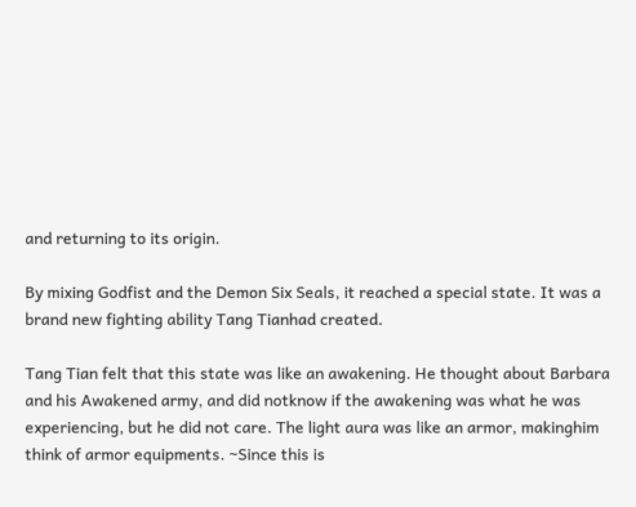and returning to its origin.

By mixing Godfist and the Demon Six Seals, it reached a special state. It was a brand new fighting ability Tang Tianhad created.

Tang Tian felt that this state was like an awakening. He thought about Barbara and his Awakened army, and did notknow if the awakening was what he was experiencing, but he did not care. The light aura was like an armor, makinghim think of armor equipments. ~Since this is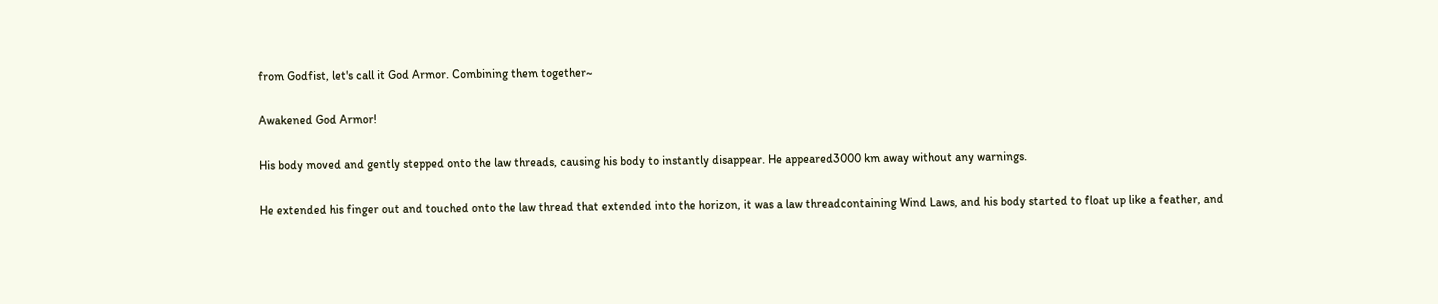from Godfist, let's call it God Armor. Combining them together~

Awakened God Armor!

His body moved and gently stepped onto the law threads, causing his body to instantly disappear. He appeared3000 km away without any warnings.

He extended his finger out and touched onto the law thread that extended into the horizon, it was a law threadcontaining Wind Laws, and his body started to float up like a feather, and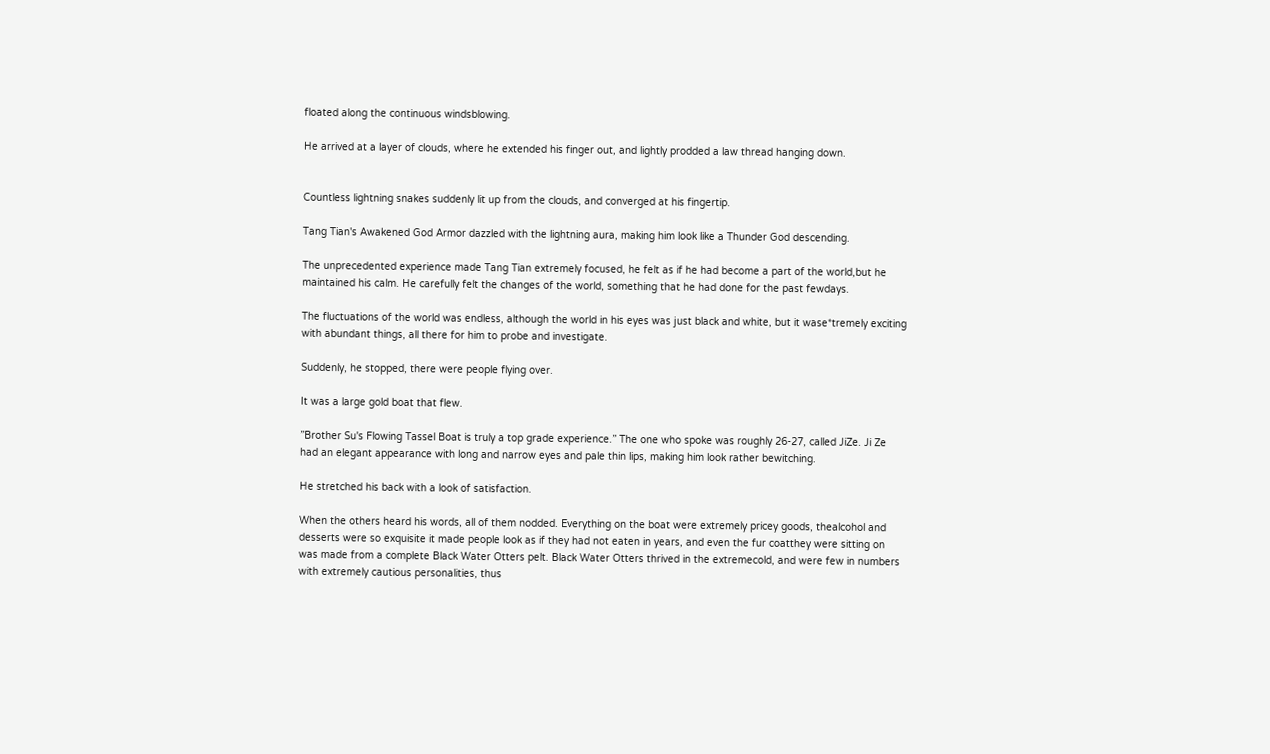floated along the continuous windsblowing.

He arrived at a layer of clouds, where he extended his finger out, and lightly prodded a law thread hanging down.


Countless lightning snakes suddenly lit up from the clouds, and converged at his fingertip.

Tang Tian's Awakened God Armor dazzled with the lightning aura, making him look like a Thunder God descending.

The unprecedented experience made Tang Tian extremely focused, he felt as if he had become a part of the world,but he maintained his calm. He carefully felt the changes of the world, something that he had done for the past fewdays.

The fluctuations of the world was endless, although the world in his eyes was just black and white, but it wase*tremely exciting with abundant things, all there for him to probe and investigate.

Suddenly, he stopped, there were people flying over.

It was a large gold boat that flew.

’’Brother Su's Flowing Tassel Boat is truly a top grade experience.’’ The one who spoke was roughly 26-27, called JiZe. Ji Ze had an elegant appearance with long and narrow eyes and pale thin lips, making him look rather bewitching.

He stretched his back with a look of satisfaction.

When the others heard his words, all of them nodded. Everything on the boat were extremely pricey goods, thealcohol and desserts were so exquisite it made people look as if they had not eaten in years, and even the fur coatthey were sitting on was made from a complete Black Water Otters pelt. Black Water Otters thrived in the extremecold, and were few in numbers with extremely cautious personalities, thus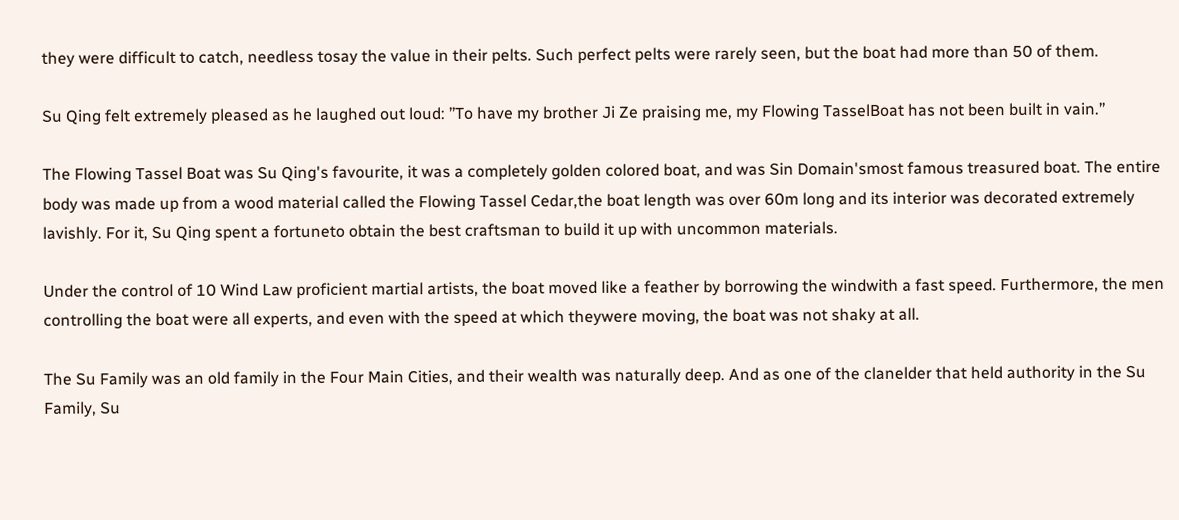they were difficult to catch, needless tosay the value in their pelts. Such perfect pelts were rarely seen, but the boat had more than 50 of them.

Su Qing felt extremely pleased as he laughed out loud: ’’To have my brother Ji Ze praising me, my Flowing TasselBoat has not been built in vain.’’

The Flowing Tassel Boat was Su Qing's favourite, it was a completely golden colored boat, and was Sin Domain'smost famous treasured boat. The entire body was made up from a wood material called the Flowing Tassel Cedar,the boat length was over 60m long and its interior was decorated extremely lavishly. For it, Su Qing spent a fortuneto obtain the best craftsman to build it up with uncommon materials.

Under the control of 10 Wind Law proficient martial artists, the boat moved like a feather by borrowing the windwith a fast speed. Furthermore, the men controlling the boat were all experts, and even with the speed at which theywere moving, the boat was not shaky at all.

The Su Family was an old family in the Four Main Cities, and their wealth was naturally deep. And as one of the clanelder that held authority in the Su Family, Su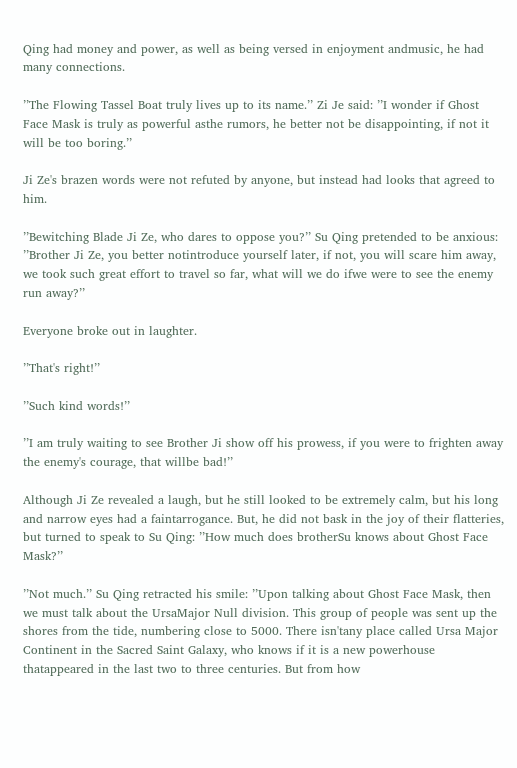Qing had money and power, as well as being versed in enjoyment andmusic, he had many connections.

’’The Flowing Tassel Boat truly lives up to its name.’’ Zi Je said: ’’I wonder if Ghost Face Mask is truly as powerful asthe rumors, he better not be disappointing, if not it will be too boring.’’

Ji Ze's brazen words were not refuted by anyone, but instead had looks that agreed to him.

’’Bewitching Blade Ji Ze, who dares to oppose you?’’ Su Qing pretended to be anxious: ’’Brother Ji Ze, you better notintroduce yourself later, if not, you will scare him away, we took such great effort to travel so far, what will we do ifwe were to see the enemy run away?’’

Everyone broke out in laughter.

’’That's right!’’

’’Such kind words!’’

’’I am truly waiting to see Brother Ji show off his prowess, if you were to frighten away the enemy's courage, that willbe bad!’’

Although Ji Ze revealed a laugh, but he still looked to be extremely calm, but his long and narrow eyes had a faintarrogance. But, he did not bask in the joy of their flatteries, but turned to speak to Su Qing: ’’How much does brotherSu knows about Ghost Face Mask?’’

’’Not much.’’ Su Qing retracted his smile: ’’Upon talking about Ghost Face Mask, then we must talk about the UrsaMajor Null division. This group of people was sent up the shores from the tide, numbering close to 5000. There isn'tany place called Ursa Major Continent in the Sacred Saint Galaxy, who knows if it is a new powerhouse thatappeared in the last two to three centuries. But from how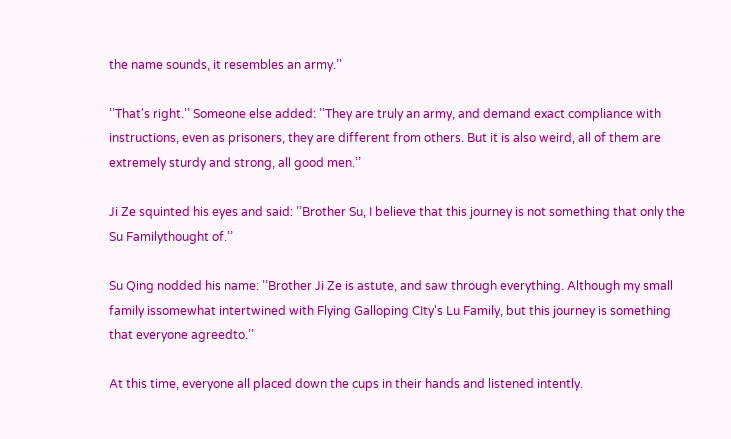the name sounds, it resembles an army.’’

’’That's right.’’ Someone else added: ’’They are truly an army, and demand exact compliance with instructions, even as prisoners, they are different from others. But it is also weird, all of them are extremely sturdy and strong, all good men.’’

Ji Ze squinted his eyes and said: ’’Brother Su, I believe that this journey is not something that only the Su Familythought of.’’

Su Qing nodded his name: ’’Brother Ji Ze is astute, and saw through everything. Although my small family issomewhat intertwined with Flying Galloping CIty's Lu Family, but this journey is something that everyone agreedto.’’

At this time, everyone all placed down the cups in their hands and listened intently.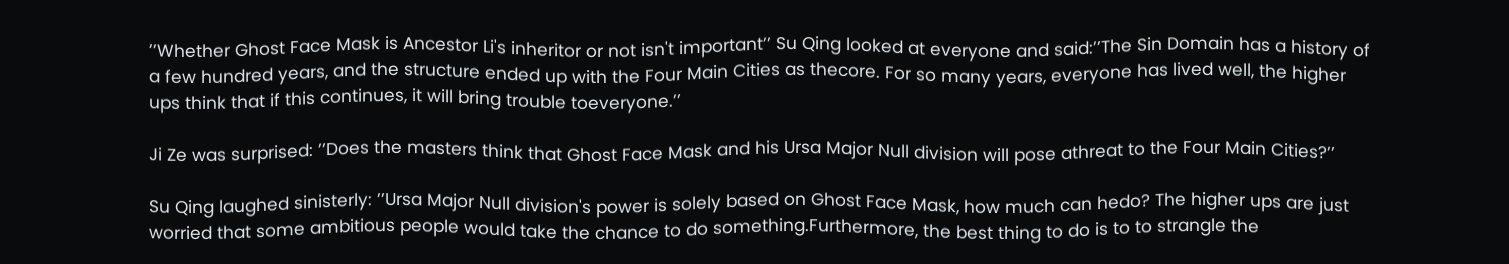’’Whether Ghost Face Mask is Ancestor Li's inheritor or not isn't important’’ Su Qing looked at everyone and said:’’The Sin Domain has a history of a few hundred years, and the structure ended up with the Four Main Cities as thecore. For so many years, everyone has lived well, the higher ups think that if this continues, it will bring trouble toeveryone.’’

Ji Ze was surprised: ’’Does the masters think that Ghost Face Mask and his Ursa Major Null division will pose athreat to the Four Main Cities?’’

Su Qing laughed sinisterly: ’’Ursa Major Null division's power is solely based on Ghost Face Mask, how much can hedo? The higher ups are just worried that some ambitious people would take the chance to do something.Furthermore, the best thing to do is to to strangle the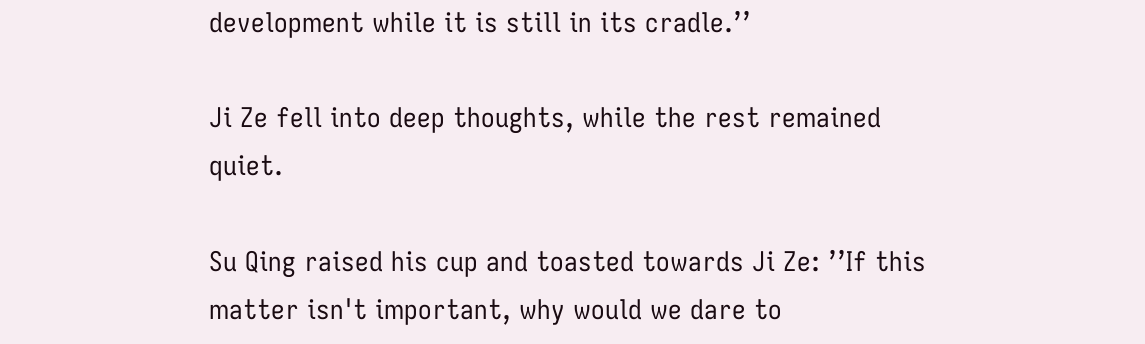development while it is still in its cradle.’’

Ji Ze fell into deep thoughts, while the rest remained quiet.

Su Qing raised his cup and toasted towards Ji Ze: ’’If this matter isn't important, why would we dare to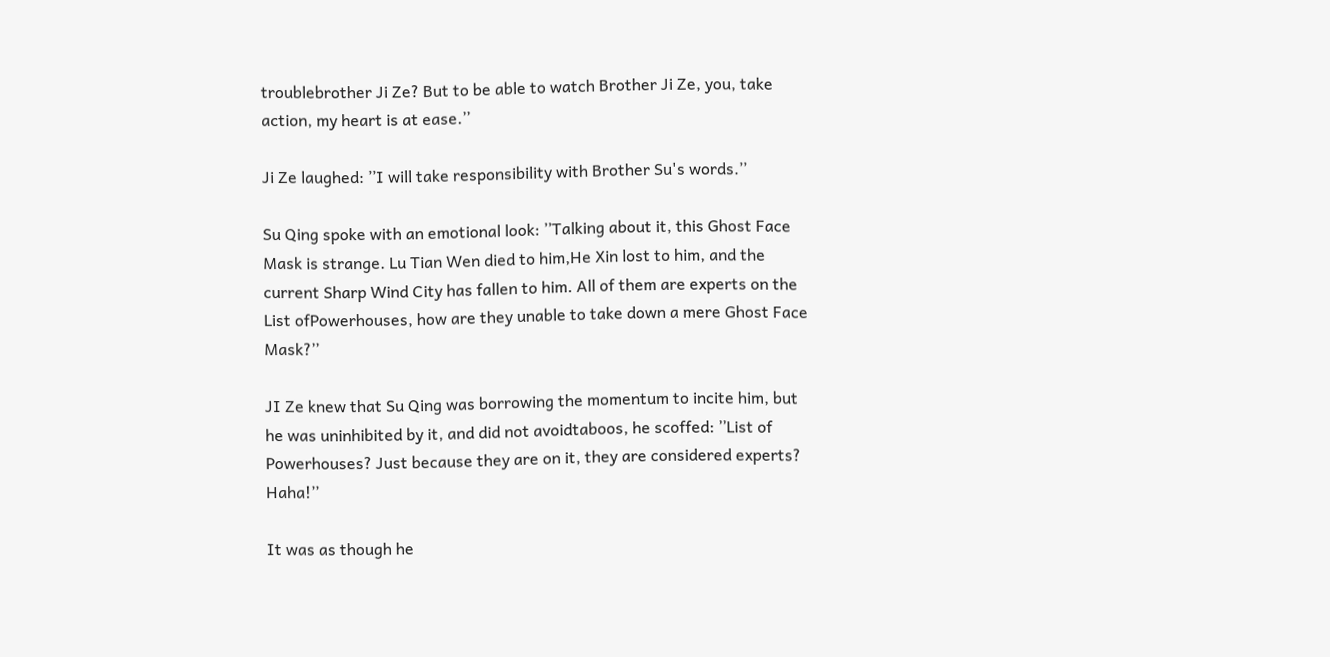troublebrother Ji Ze? But to be able to watch Brother Ji Ze, you, take action, my heart is at ease.’’

Ji Ze laughed: ’’I will take responsibility with Brother Su's words.’’

Su Qing spoke with an emotional look: ’’Talking about it, this Ghost Face Mask is strange. Lu Tian Wen died to him,He Xin lost to him, and the current Sharp Wind City has fallen to him. All of them are experts on the List ofPowerhouses, how are they unable to take down a mere Ghost Face Mask?’’

JI Ze knew that Su Qing was borrowing the momentum to incite him, but he was uninhibited by it, and did not avoidtaboos, he scoffed: ’’List of Powerhouses? Just because they are on it, they are considered experts? Haha!’’

It was as though he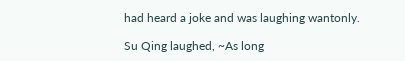had heard a joke and was laughing wantonly.

Su Qing laughed, ~As long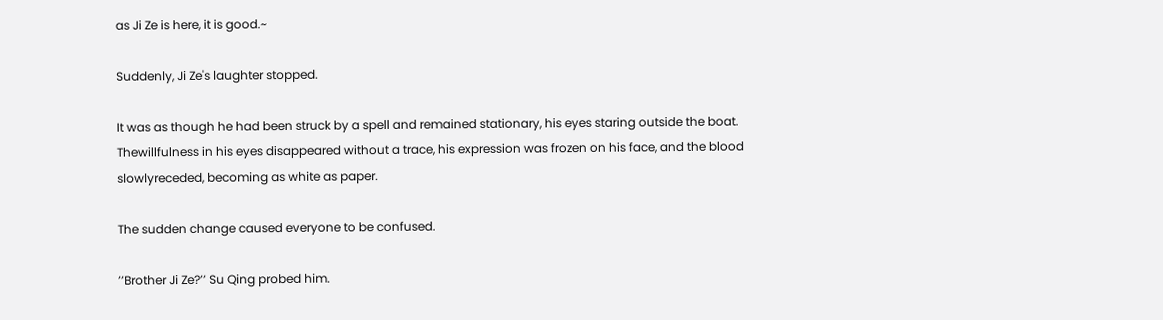as Ji Ze is here, it is good.~

Suddenly, Ji Ze's laughter stopped.

It was as though he had been struck by a spell and remained stationary, his eyes staring outside the boat. Thewillfulness in his eyes disappeared without a trace, his expression was frozen on his face, and the blood slowlyreceded, becoming as white as paper.

The sudden change caused everyone to be confused.

’’Brother Ji Ze?’’ Su Qing probed him.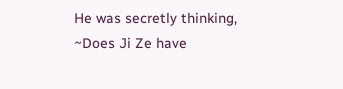He was secretly thinking, ~Does Ji Ze have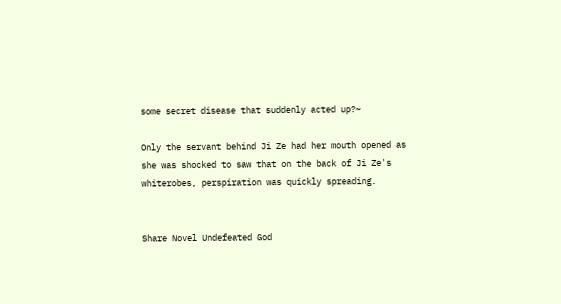some secret disease that suddenly acted up?~

Only the servant behind Ji Ze had her mouth opened as she was shocked to saw that on the back of Ji Ze's whiterobes, perspiration was quickly spreading.


Share Novel Undefeated God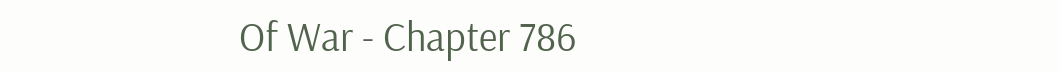Of War - Chapter 786